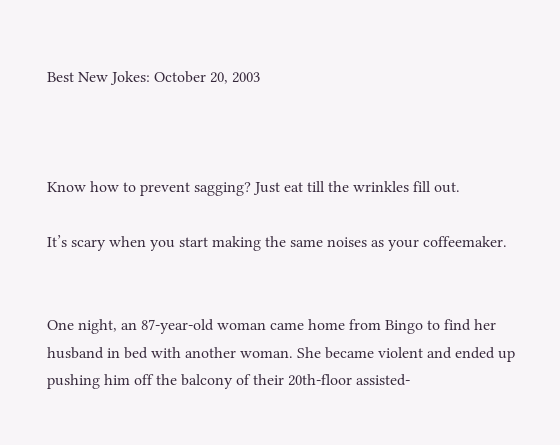Best New Jokes: October 20, 2003



Know how to prevent sagging? Just eat till the wrinkles fill out.

It’s scary when you start making the same noises as your coffeemaker.


One night, an 87-year-old woman came home from Bingo to find her husband in bed with another woman. She became violent and ended up pushing him off the balcony of their 20th-floor assisted-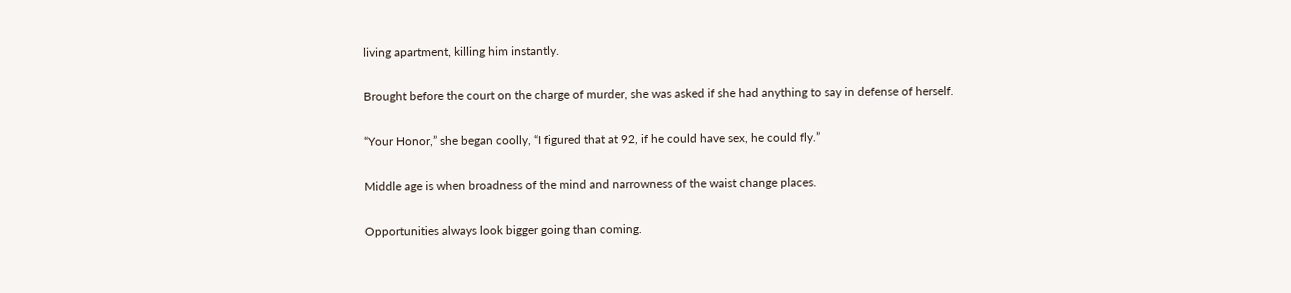living apartment, killing him instantly.

Brought before the court on the charge of murder, she was asked if she had anything to say in defense of herself.

“Your Honor,” she began coolly, “I figured that at 92, if he could have sex, he could fly.”

Middle age is when broadness of the mind and narrowness of the waist change places.

Opportunities always look bigger going than coming.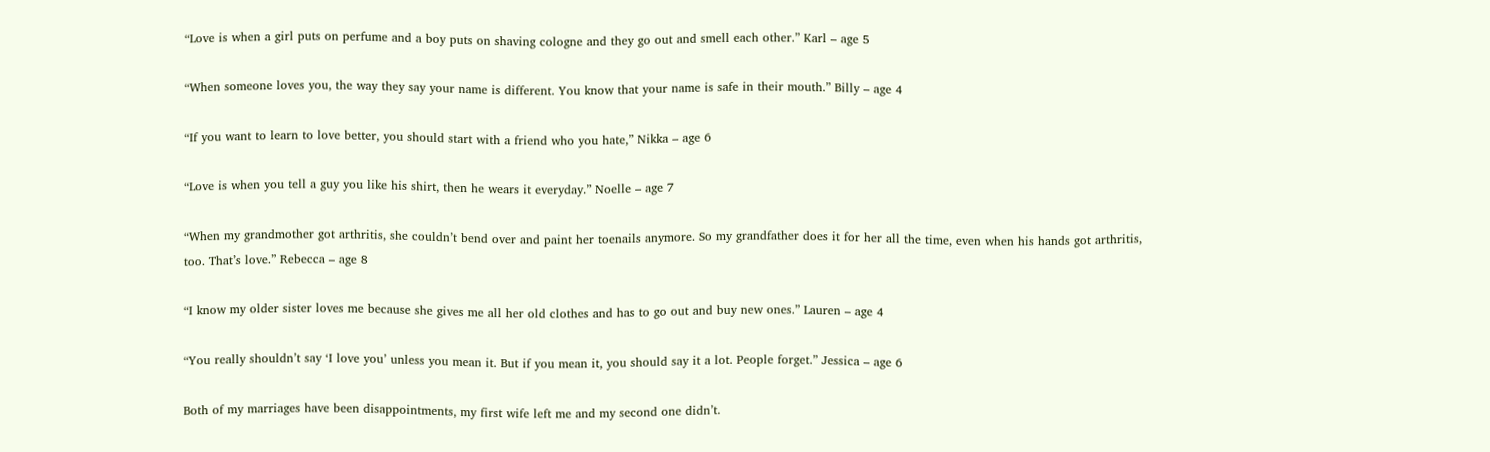“Love is when a girl puts on perfume and a boy puts on shaving cologne and they go out and smell each other.” Karl – age 5

“When someone loves you, the way they say your name is different. You know that your name is safe in their mouth.” Billy – age 4

“If you want to learn to love better, you should start with a friend who you hate,” Nikka – age 6

“Love is when you tell a guy you like his shirt, then he wears it everyday.” Noelle – age 7

“When my grandmother got arthritis, she couldn’t bend over and paint her toenails anymore. So my grandfather does it for her all the time, even when his hands got arthritis, too. That’s love.” Rebecca – age 8

“I know my older sister loves me because she gives me all her old clothes and has to go out and buy new ones.” Lauren – age 4

“You really shouldn’t say ‘I love you’ unless you mean it. But if you mean it, you should say it a lot. People forget.” Jessica – age 6

Both of my marriages have been disappointments, my first wife left me and my second one didn’t.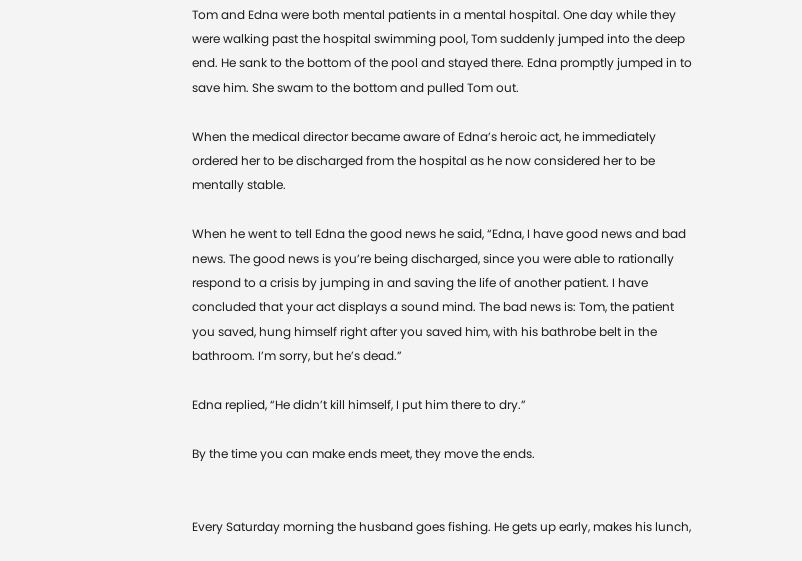Tom and Edna were both mental patients in a mental hospital. One day while they were walking past the hospital swimming pool, Tom suddenly jumped into the deep end. He sank to the bottom of the pool and stayed there. Edna promptly jumped in to save him. She swam to the bottom and pulled Tom out.

When the medical director became aware of Edna’s heroic act, he immediately ordered her to be discharged from the hospital as he now considered her to be mentally stable.

When he went to tell Edna the good news he said, “Edna, I have good news and bad news. The good news is you’re being discharged, since you were able to rationally respond to a crisis by jumping in and saving the life of another patient. I have concluded that your act displays a sound mind. The bad news is: Tom, the patient you saved, hung himself right after you saved him, with his bathrobe belt in the bathroom. I’m sorry, but he’s dead.”

Edna replied, “He didn’t kill himself, I put him there to dry.”

By the time you can make ends meet, they move the ends.


Every Saturday morning the husband goes fishing. He gets up early, makes his lunch,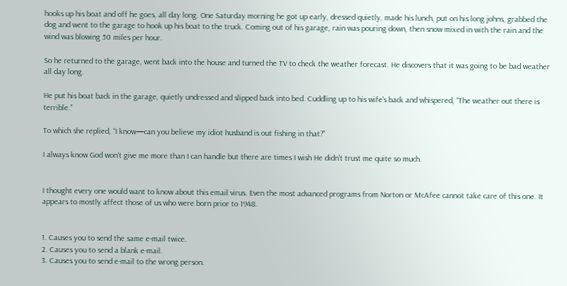hooks up his boat and off he goes, all day long. One Saturday morning he got up early, dressed quietly, made his lunch, put on his long johns, grabbed the dog and went to the garage to hook up his boat to the truck. Coming out of his garage, rain was pouring down, then snow mixed in with the rain and the wind was blowing 50 miles per hour.

So he returned to the garage, went back into the house and turned the TV to check the weather forecast. He discovers that it was going to be bad weather all day long.

He put his boat back in the garage, quietly undressed and slipped back into bed. Cuddling up to his wife’s back and whispered, “The weather out there is terrible.”

To which she replied, “I know—can you believe my idiot husband is out fishing in that?”

I always know God won’t give me more than I can handle but there are times I wish He didn’t trust me quite so much.


I thought every one would want to know about this email virus. Even the most advanced programs from Norton or McAfee cannot take care of this one. It appears to mostly affect those of us who were born prior to 1948.


1. Causes you to send the same e-mail twice.
2. Causes you to send a blank e-mail.
3. Causes you to send e-mail to the wrong person.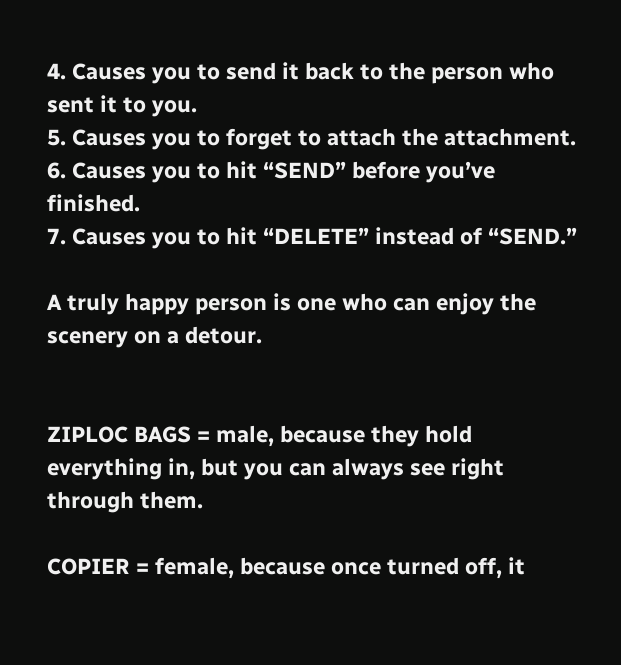4. Causes you to send it back to the person who sent it to you.
5. Causes you to forget to attach the attachment.
6. Causes you to hit “SEND” before you’ve finished.
7. Causes you to hit “DELETE” instead of “SEND.”

A truly happy person is one who can enjoy the scenery on a detour.


ZIPLOC BAGS = male, because they hold everything in, but you can always see right through them.

COPIER = female, because once turned off, it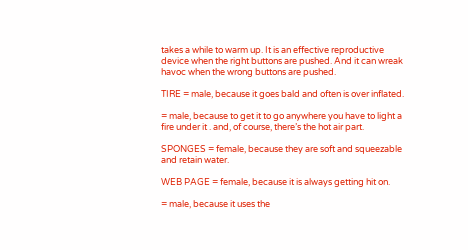takes a while to warm up. It is an effective reproductive device when the right buttons are pushed. And it can wreak havoc when the wrong buttons are pushed.

TIRE = male, because it goes bald and often is over inflated.

= male, because to get it to go anywhere you have to light a fire under it . and, of course, there’s the hot air part.

SPONGES = female, because they are soft and squeezable and retain water.

WEB PAGE = female, because it is always getting hit on.

= male, because it uses the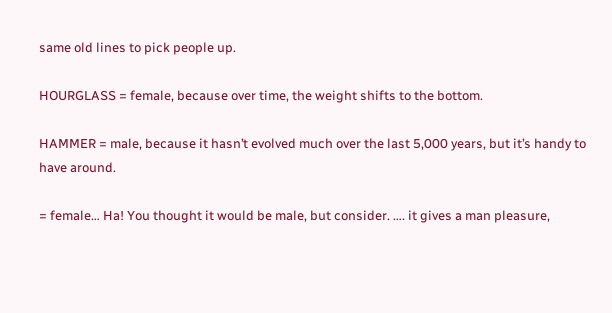same old lines to pick people up.

HOURGLASS = female, because over time, the weight shifts to the bottom.

HAMMER = male, because it hasn’t evolved much over the last 5,000 years, but it’s handy to have around.

= female… Ha! You thought it would be male, but consider. …. it gives a man pleasure,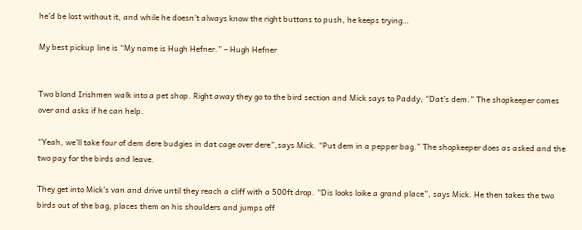he’d be lost without it, and while he doesn’t always know the right buttons to push, he keeps trying…

My best pickup line is “My name is Hugh Hefner.” – Hugh Hefner


Two blond Irishmen walk into a pet shop. Right away they go to the bird section and Mick says to Paddy; “Dat’s dem.” The shopkeeper comes over and asks if he can help.

“Yeah, we’ll take four of dem dere budgies in dat cage over dere”,says Mick. “Put dem in a pepper bag.” The shopkeeper does as asked and the two pay for the birds and leave.

They get into Mick’s van and drive until they reach a cliff with a 500ft drop. “Dis looks loike a grand place”, says Mick. He then takes the two birds out of the bag, places them on his shoulders and jumps off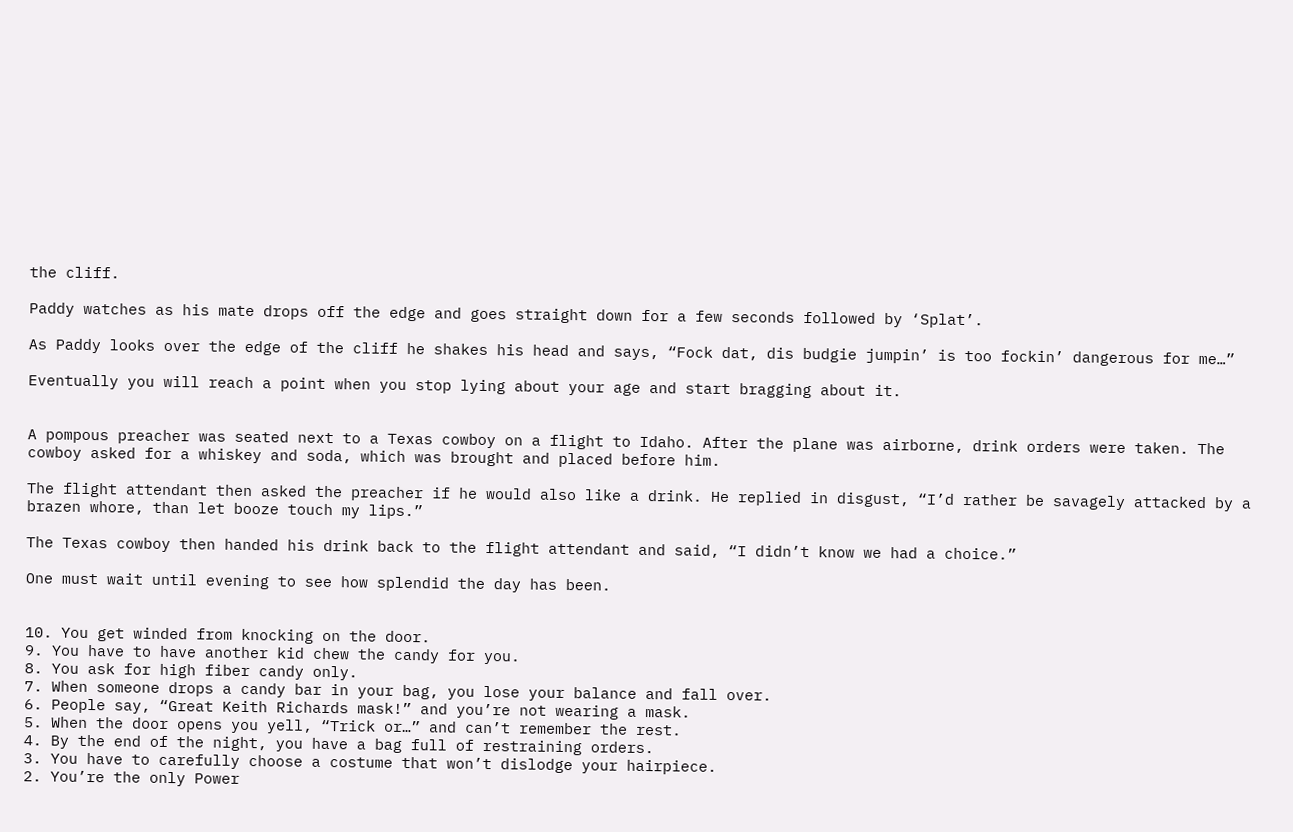the cliff.

Paddy watches as his mate drops off the edge and goes straight down for a few seconds followed by ‘Splat’.

As Paddy looks over the edge of the cliff he shakes his head and says, “Fock dat, dis budgie jumpin’ is too fockin’ dangerous for me…”

Eventually you will reach a point when you stop lying about your age and start bragging about it.


A pompous preacher was seated next to a Texas cowboy on a flight to Idaho. After the plane was airborne, drink orders were taken. The cowboy asked for a whiskey and soda, which was brought and placed before him.

The flight attendant then asked the preacher if he would also like a drink. He replied in disgust, “I’d rather be savagely attacked by a brazen whore, than let booze touch my lips.”

The Texas cowboy then handed his drink back to the flight attendant and said, “I didn’t know we had a choice.”

One must wait until evening to see how splendid the day has been.


10. You get winded from knocking on the door.
9. You have to have another kid chew the candy for you.
8. You ask for high fiber candy only.
7. When someone drops a candy bar in your bag, you lose your balance and fall over.
6. People say, “Great Keith Richards mask!” and you’re not wearing a mask.
5. When the door opens you yell, “Trick or…” and can’t remember the rest.
4. By the end of the night, you have a bag full of restraining orders.
3. You have to carefully choose a costume that won’t dislodge your hairpiece.
2. You’re the only Power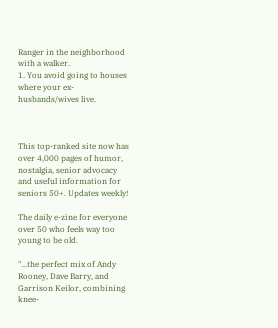Ranger in the neighborhood with a walker.
1. You avoid going to houses where your ex-husbands/wives live.



This top-ranked site now has over 4,000 pages of humor, nostalgia, senior advocacy and useful information for seniors 50+. Updates weekly!

The daily e-zine for everyone over 50 who feels way too young to be old.

"...the perfect mix of Andy Rooney, Dave Barry, and Garrison Keilor, combining knee-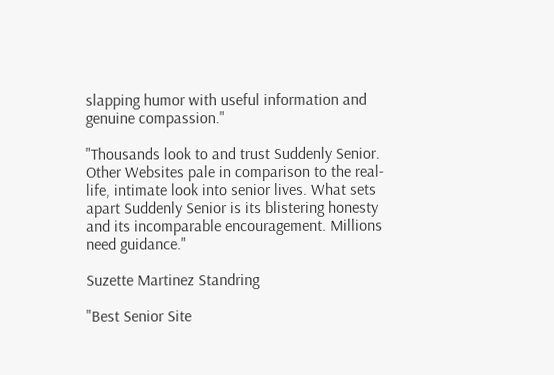slapping humor with useful information and genuine compassion."

"Thousands look to and trust Suddenly Senior. Other Websites pale in comparison to the real-life, intimate look into senior lives. What sets apart Suddenly Senior is its blistering honesty and its incomparable encouragement. Millions need guidance."

Suzette Martinez Standring

"Best Senior Site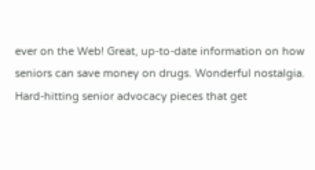ever on the Web! Great, up-to-date information on how seniors can save money on drugs. Wonderful nostalgia. Hard-hitting senior advocacy pieces that get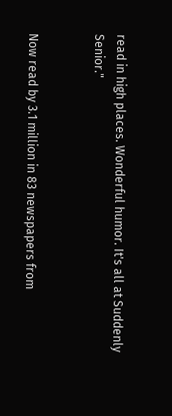read in high places. Wonderful humor. It's all at Suddenly Senior."


Now read by 3.1 million in 83 newspapers from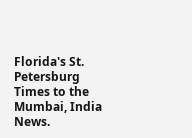Florida's St. Petersburg Times to the Mumbai, India News.